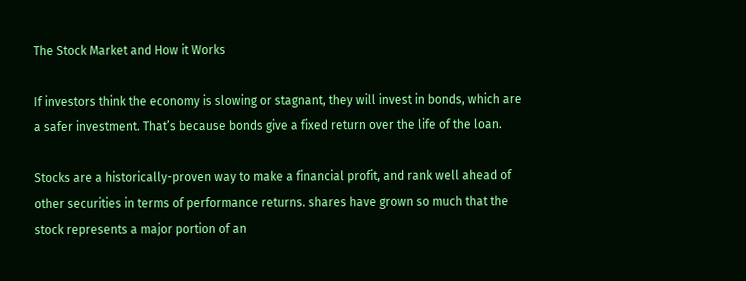The Stock Market and How it Works

If investors think the economy is slowing or stagnant, they will invest in bonds, which are a safer investment. That’s because bonds give a fixed return over the life of the loan.

Stocks are a historically-proven way to make a financial profit, and rank well ahead of other securities in terms of performance returns. shares have grown so much that the stock represents a major portion of an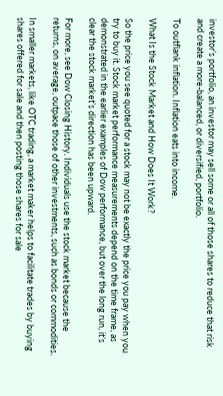investor’s portfolio, an investor may sell some or all of those shares to reduce that risk and create a more-balanced, or diversified, portfolio.

To outflank inflation. Inflation eats into income.

What Is the Stock Market and How Does It Work?

So the price you see quoted for a stock may not be exactly the price you pay when you try to buy it. Stock market performance measurements depend on the time frame, as demonstrated in the earlier examples of Dow performance, but over the long run, it’s clear the stock market’s direction has been upward.

For more, see Dow Closing History. Individuals use the stock market because the returns, on average, outpace those of other investments, such as bonds or commodities.

In smaller markets, like OTC trading, a market maker helps to facilitate trades by buying shares offered for sale and then posting those shares for sale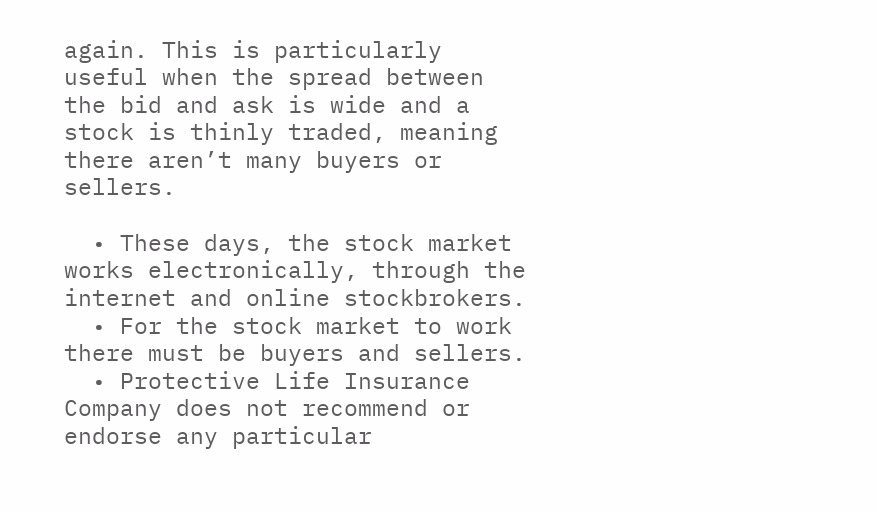again. This is particularly useful when the spread between the bid and ask is wide and a stock is thinly traded, meaning there aren’t many buyers or sellers.

  • These days, the stock market works electronically, through the internet and online stockbrokers.
  • For the stock market to work there must be buyers and sellers.
  • Protective Life Insurance Company does not recommend or endorse any particular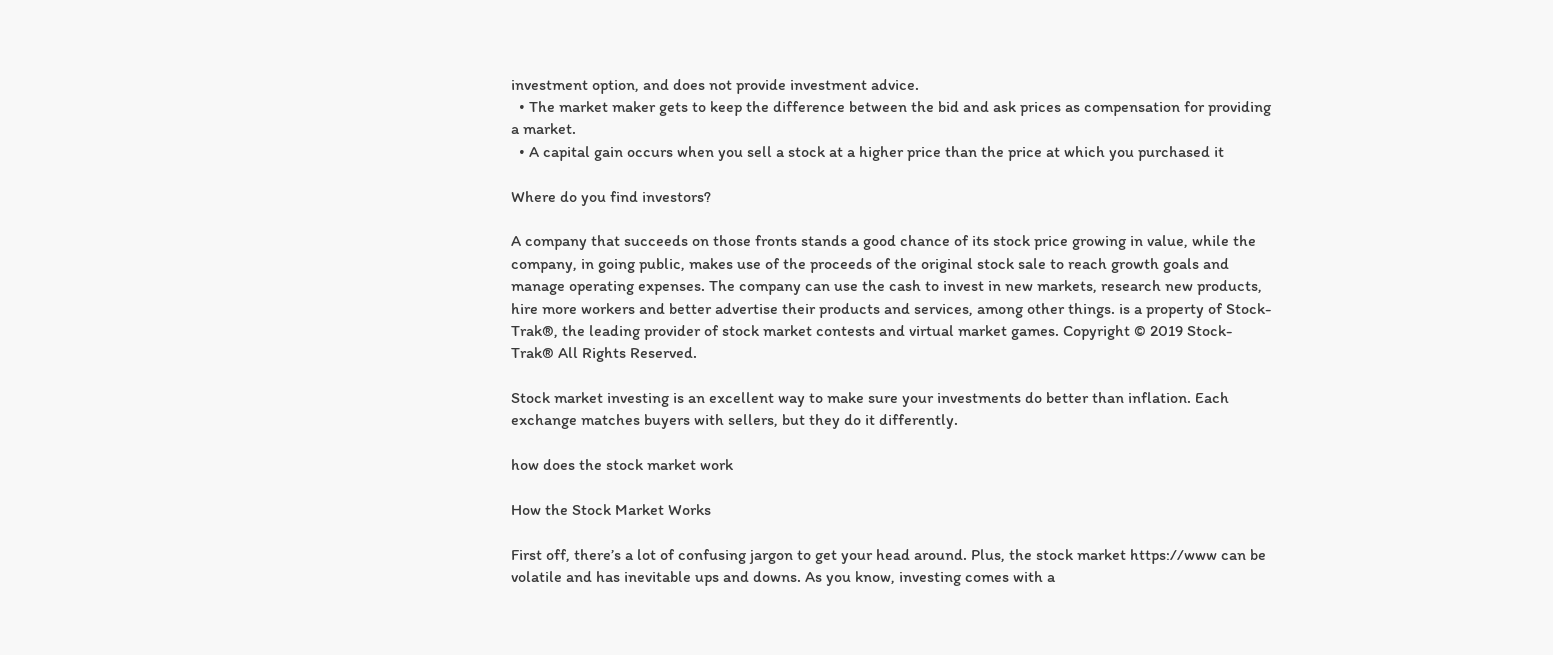investment option, and does not provide investment advice.
  • The market maker gets to keep the difference between the bid and ask prices as compensation for providing a market.
  • A capital gain occurs when you sell a stock at a higher price than the price at which you purchased it

Where do you find investors?

A company that succeeds on those fronts stands a good chance of its stock price growing in value, while the company, in going public, makes use of the proceeds of the original stock sale to reach growth goals and manage operating expenses. The company can use the cash to invest in new markets, research new products, hire more workers and better advertise their products and services, among other things. is a property of Stock-Trak®, the leading provider of stock market contests and virtual market games. Copyright © 2019 Stock-Trak® All Rights Reserved.

Stock market investing is an excellent way to make sure your investments do better than inflation. Each exchange matches buyers with sellers, but they do it differently.

how does the stock market work

How the Stock Market Works

First off, there’s a lot of confusing jargon to get your head around. Plus, the stock market https://www can be volatile and has inevitable ups and downs. As you know, investing comes with a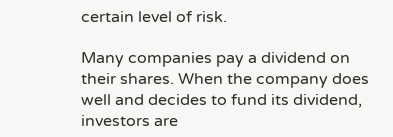certain level of risk.

Many companies pay a dividend on their shares. When the company does well and decides to fund its dividend, investors are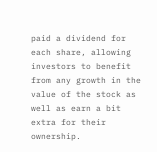paid a dividend for each share, allowing investors to benefit from any growth in the value of the stock as well as earn a bit extra for their ownership.